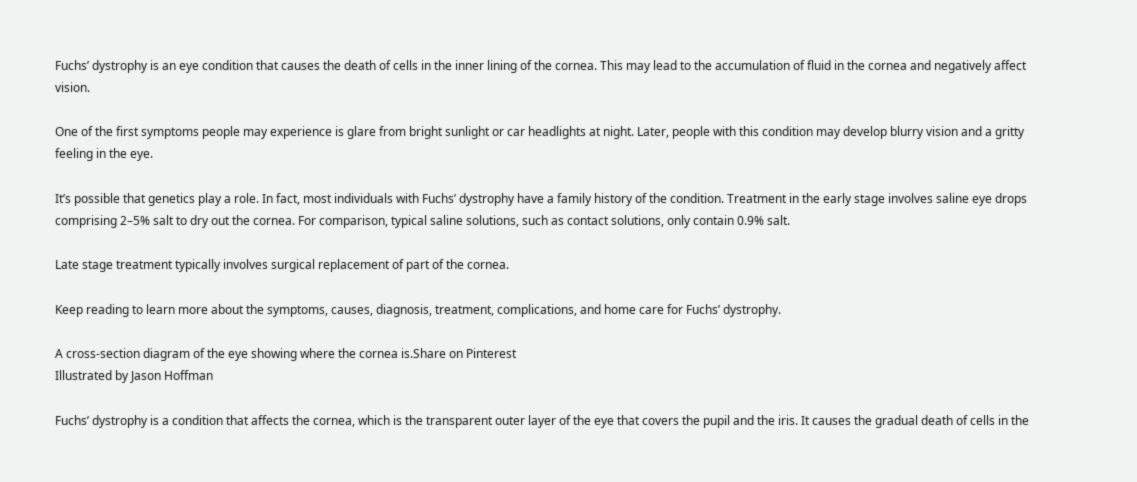Fuchs’ dystrophy is an eye condition that causes the death of cells in the inner lining of the cornea. This may lead to the accumulation of fluid in the cornea and negatively affect vision.

One of the first symptoms people may experience is glare from bright sunlight or car headlights at night. Later, people with this condition may develop blurry vision and a gritty feeling in the eye.

It’s possible that genetics play a role. In fact, most individuals with Fuchs’ dystrophy have a family history of the condition. Treatment in the early stage involves saline eye drops comprising 2–5% salt to dry out the cornea. For comparison, typical saline solutions, such as contact solutions, only contain 0.9% salt.

Late stage treatment typically involves surgical replacement of part of the cornea.

Keep reading to learn more about the symptoms, causes, diagnosis, treatment, complications, and home care for Fuchs’ dystrophy.

A cross-section diagram of the eye showing where the cornea is.Share on Pinterest
Illustrated by Jason Hoffman

Fuchs’ dystrophy is a condition that affects the cornea, which is the transparent outer layer of the eye that covers the pupil and the iris. It causes the gradual death of cells in the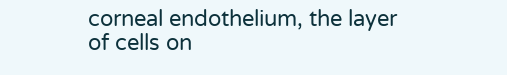corneal endothelium, the layer of cells on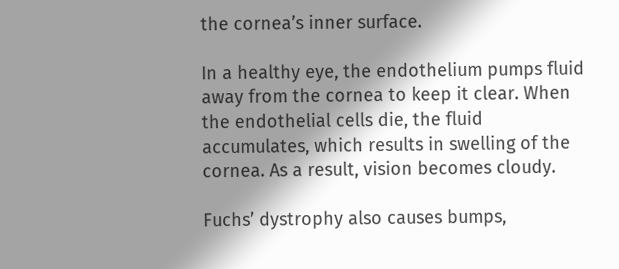the cornea’s inner surface.

In a healthy eye, the endothelium pumps fluid away from the cornea to keep it clear. When the endothelial cells die, the fluid accumulates, which results in swelling of the cornea. As a result, vision becomes cloudy.

Fuchs’ dystrophy also causes bumps,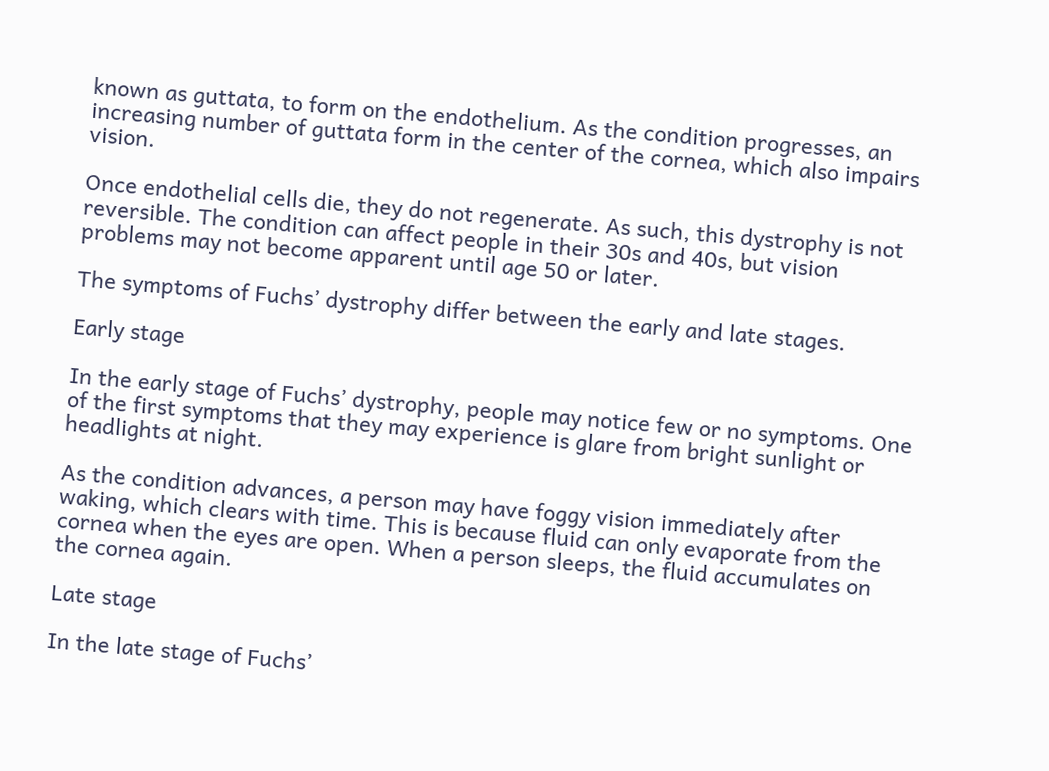known as guttata, to form on the endothelium. As the condition progresses, an increasing number of guttata form in the center of the cornea, which also impairs vision.

Once endothelial cells die, they do not regenerate. As such, this dystrophy is not reversible. The condition can affect people in their 30s and 40s, but vision problems may not become apparent until age 50 or later.

The symptoms of Fuchs’ dystrophy differ between the early and late stages.

Early stage

In the early stage of Fuchs’ dystrophy, people may notice few or no symptoms. One of the first symptoms that they may experience is glare from bright sunlight or headlights at night.

As the condition advances, a person may have foggy vision immediately after waking, which clears with time. This is because fluid can only evaporate from the cornea when the eyes are open. When a person sleeps, the fluid accumulates on the cornea again.

Late stage

In the late stage of Fuchs’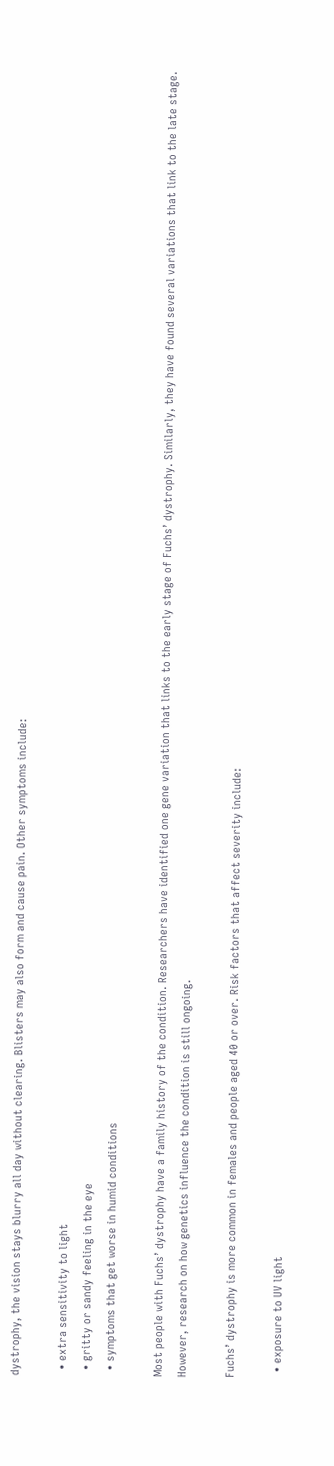dystrophy, the vision stays blurry all day without clearing. Blisters may also form and cause pain. Other symptoms include:

  • extra sensitivity to light
  • gritty or sandy feeling in the eye
  • symptoms that get worse in humid conditions

Most people with Fuchs’ dystrophy have a family history of the condition. Researchers have identified one gene variation that links to the early stage of Fuchs’ dystrophy. Similarly, they have found several variations that link to the late stage. However, research on how genetics influence the condition is still ongoing.

Fuchs’ dystrophy is more common in females and people aged 40 or over. Risk factors that affect severity include:

  • exposure to UV light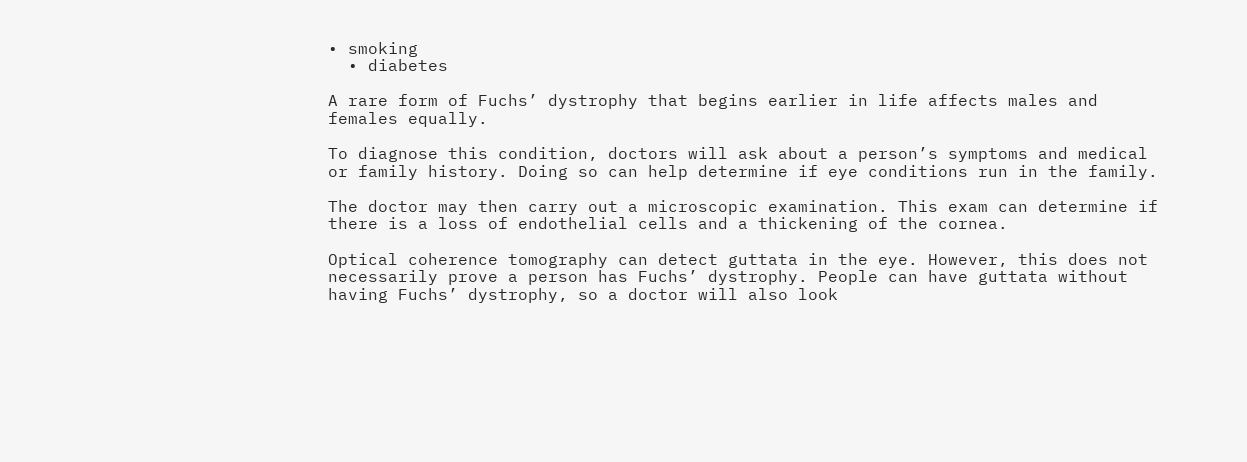• smoking
  • diabetes

A rare form of Fuchs’ dystrophy that begins earlier in life affects males and females equally.

To diagnose this condition, doctors will ask about a person’s symptoms and medical or family history. Doing so can help determine if eye conditions run in the family.

The doctor may then carry out a microscopic examination. This exam can determine if there is a loss of endothelial cells and a thickening of the cornea.

Optical coherence tomography can detect guttata in the eye. However, this does not necessarily prove a person has Fuchs’ dystrophy. People can have guttata without having Fuchs’ dystrophy, so a doctor will also look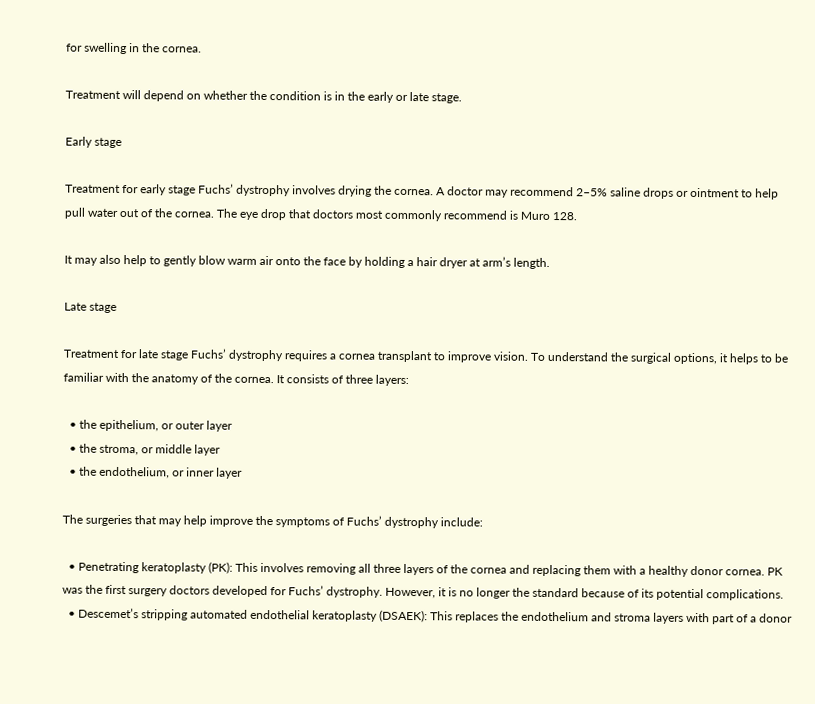for swelling in the cornea.

Treatment will depend on whether the condition is in the early or late stage.

Early stage

Treatment for early stage Fuchs’ dystrophy involves drying the cornea. A doctor may recommend 2–5% saline drops or ointment to help pull water out of the cornea. The eye drop that doctors most commonly recommend is Muro 128.

It may also help to gently blow warm air onto the face by holding a hair dryer at arm’s length.

Late stage

Treatment for late stage Fuchs’ dystrophy requires a cornea transplant to improve vision. To understand the surgical options, it helps to be familiar with the anatomy of the cornea. It consists of three layers:

  • the epithelium, or outer layer
  • the stroma, or middle layer
  • the endothelium, or inner layer

The surgeries that may help improve the symptoms of Fuchs’ dystrophy include:

  • Penetrating keratoplasty (PK): This involves removing all three layers of the cornea and replacing them with a healthy donor cornea. PK was the first surgery doctors developed for Fuchs’ dystrophy. However, it is no longer the standard because of its potential complications.
  • Descemet’s stripping automated endothelial keratoplasty (DSAEK): This replaces the endothelium and stroma layers with part of a donor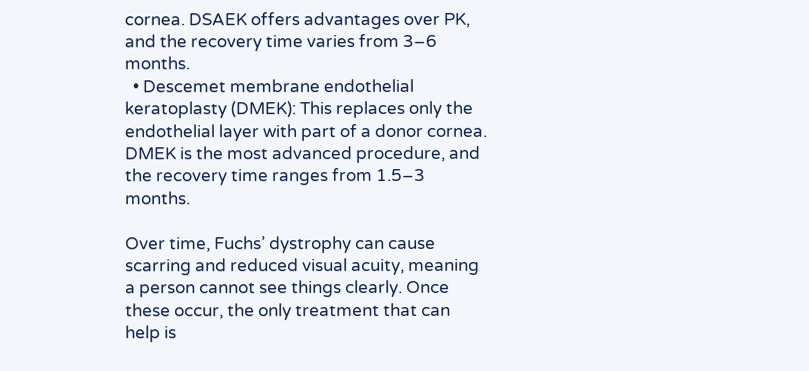cornea. DSAEK offers advantages over PK, and the recovery time varies from 3–6 months.
  • Descemet membrane endothelial keratoplasty (DMEK): This replaces only the endothelial layer with part of a donor cornea. DMEK is the most advanced procedure, and the recovery time ranges from 1.5–3 months.

Over time, Fuchs’ dystrophy can cause scarring and reduced visual acuity, meaning a person cannot see things clearly. Once these occur, the only treatment that can help is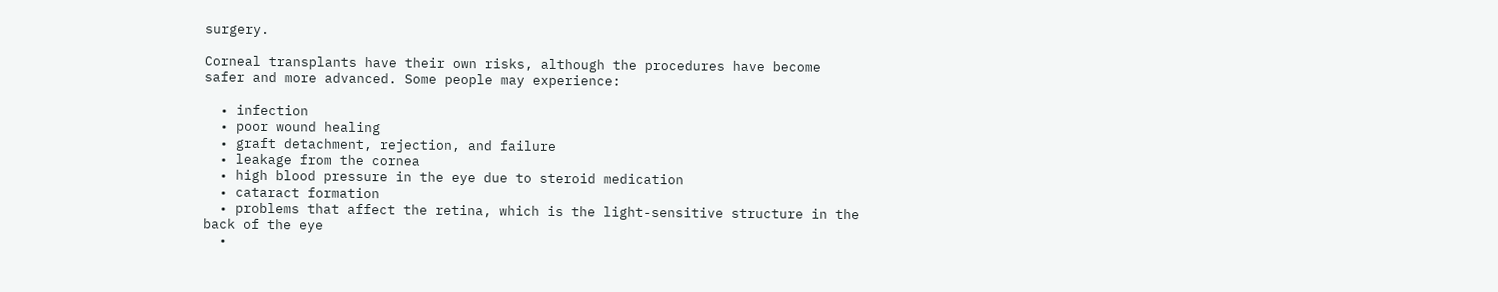surgery.

Corneal transplants have their own risks, although the procedures have become safer and more advanced. Some people may experience:

  • infection
  • poor wound healing
  • graft detachment, rejection, and failure
  • leakage from the cornea
  • high blood pressure in the eye due to steroid medication
  • cataract formation
  • problems that affect the retina, which is the light-sensitive structure in the back of the eye
  •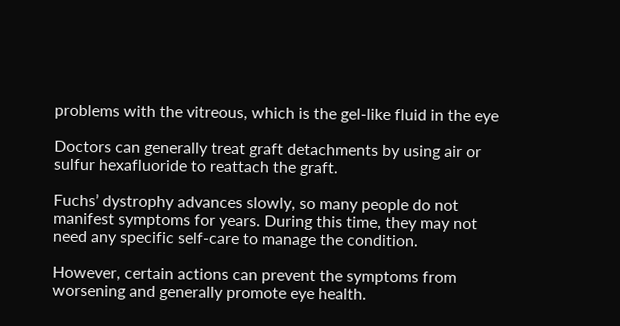problems with the vitreous, which is the gel-like fluid in the eye

Doctors can generally treat graft detachments by using air or sulfur hexafluoride to reattach the graft.

Fuchs’ dystrophy advances slowly, so many people do not manifest symptoms for years. During this time, they may not need any specific self-care to manage the condition.

However, certain actions can prevent the symptoms from worsening and generally promote eye health.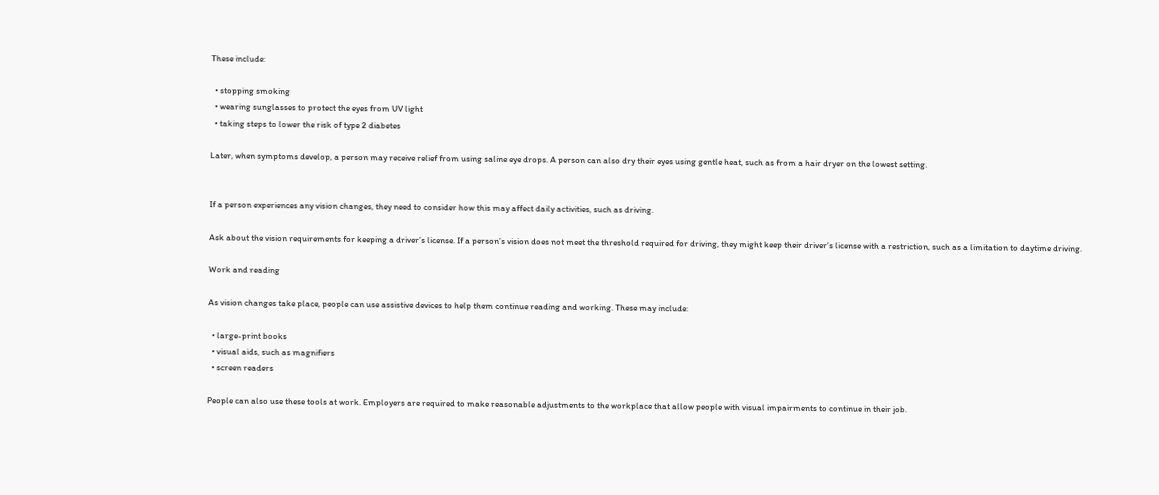These include:

  • stopping smoking
  • wearing sunglasses to protect the eyes from UV light
  • taking steps to lower the risk of type 2 diabetes

Later, when symptoms develop, a person may receive relief from using saline eye drops. A person can also dry their eyes using gentle heat, such as from a hair dryer on the lowest setting.


If a person experiences any vision changes, they need to consider how this may affect daily activities, such as driving.

Ask about the vision requirements for keeping a driver’s license. If a person’s vision does not meet the threshold required for driving, they might keep their driver’s license with a restriction, such as a limitation to daytime driving.

Work and reading

As vision changes take place, people can use assistive devices to help them continue reading and working. These may include:

  • large-print books
  • visual aids, such as magnifiers
  • screen readers

People can also use these tools at work. Employers are required to make reasonable adjustments to the workplace that allow people with visual impairments to continue in their job.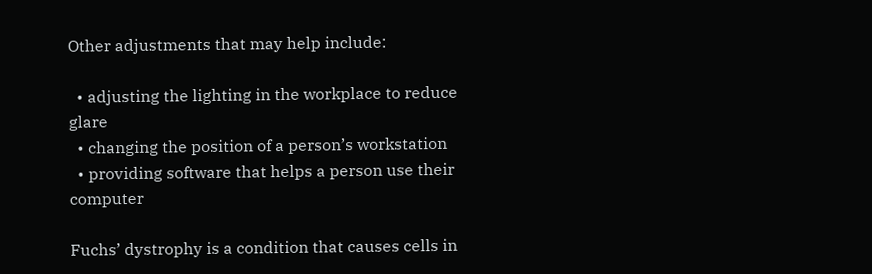Other adjustments that may help include:

  • adjusting the lighting in the workplace to reduce glare
  • changing the position of a person’s workstation
  • providing software that helps a person use their computer

Fuchs’ dystrophy is a condition that causes cells in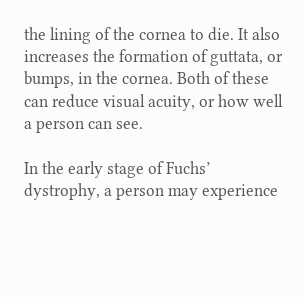the lining of the cornea to die. It also increases the formation of guttata, or bumps, in the cornea. Both of these can reduce visual acuity, or how well a person can see.

In the early stage of Fuchs’ dystrophy, a person may experience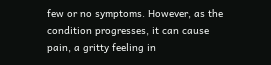few or no symptoms. However, as the condition progresses, it can cause pain, a gritty feeling in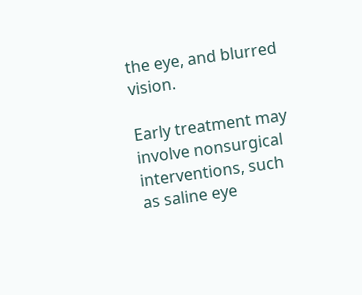the eye, and blurred vision.

Early treatment may involve nonsurgical interventions, such as saline eye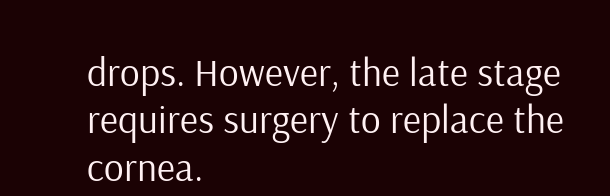drops. However, the late stage requires surgery to replace the cornea.